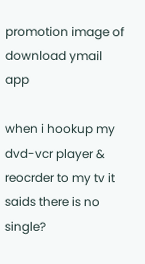promotion image of download ymail app

when i hookup my dvd-vcr player & reocrder to my tv it saids there is no single?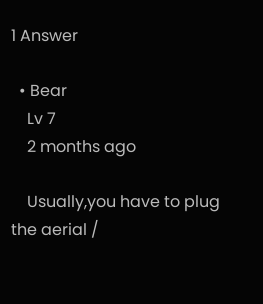1 Answer

  • Bear
    Lv 7
    2 months ago

    Usually,you have to plug the aerial /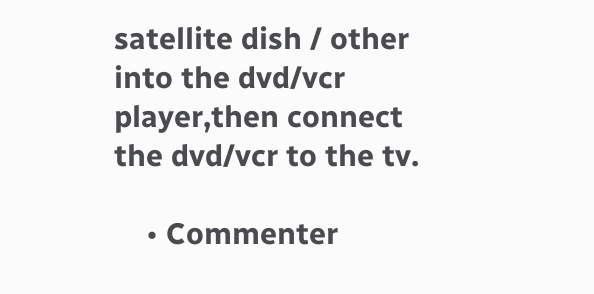satellite dish / other into the dvd/vcr player,then connect the dvd/vcr to the tv.

    • Commenter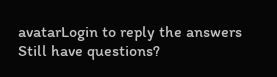avatarLogin to reply the answers
Still have questions?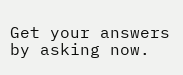Get your answers by asking now.